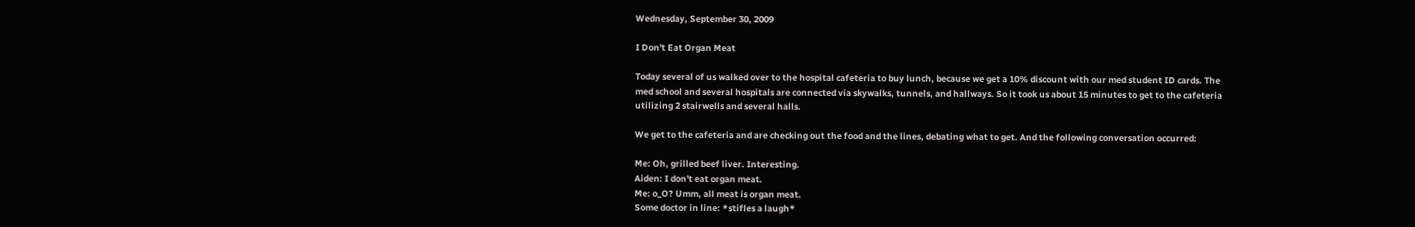Wednesday, September 30, 2009

I Don't Eat Organ Meat

Today several of us walked over to the hospital cafeteria to buy lunch, because we get a 10% discount with our med student ID cards. The med school and several hospitals are connected via skywalks, tunnels, and hallways. So it took us about 15 minutes to get to the cafeteria utilizing 2 stairwells and several halls.

We get to the cafeteria and are checking out the food and the lines, debating what to get. And the following conversation occurred:

Me: Oh, grilled beef liver. Interesting.
Aiden: I don't eat organ meat.
Me: o_O? Umm, all meat is organ meat.
Some doctor in line: *stifles a laugh*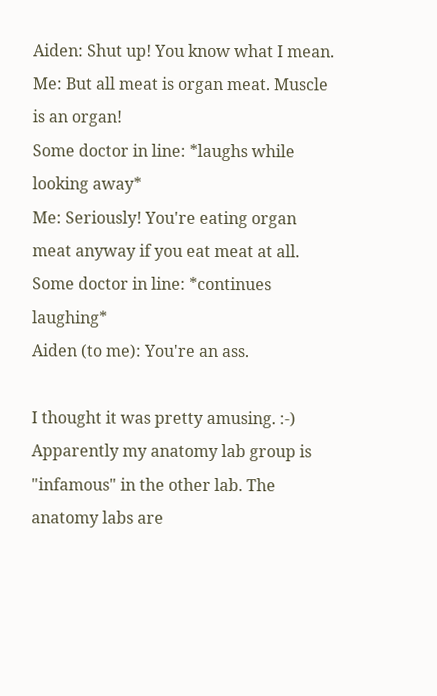Aiden: Shut up! You know what I mean.
Me: But all meat is organ meat. Muscle is an organ!
Some doctor in line: *laughs while looking away*
Me: Seriously! You're eating organ meat anyway if you eat meat at all.
Some doctor in line: *continues laughing*
Aiden (to me): You're an ass.

I thought it was pretty amusing. :-)
Apparently my anatomy lab group is "infamous" in the other lab. The anatomy labs are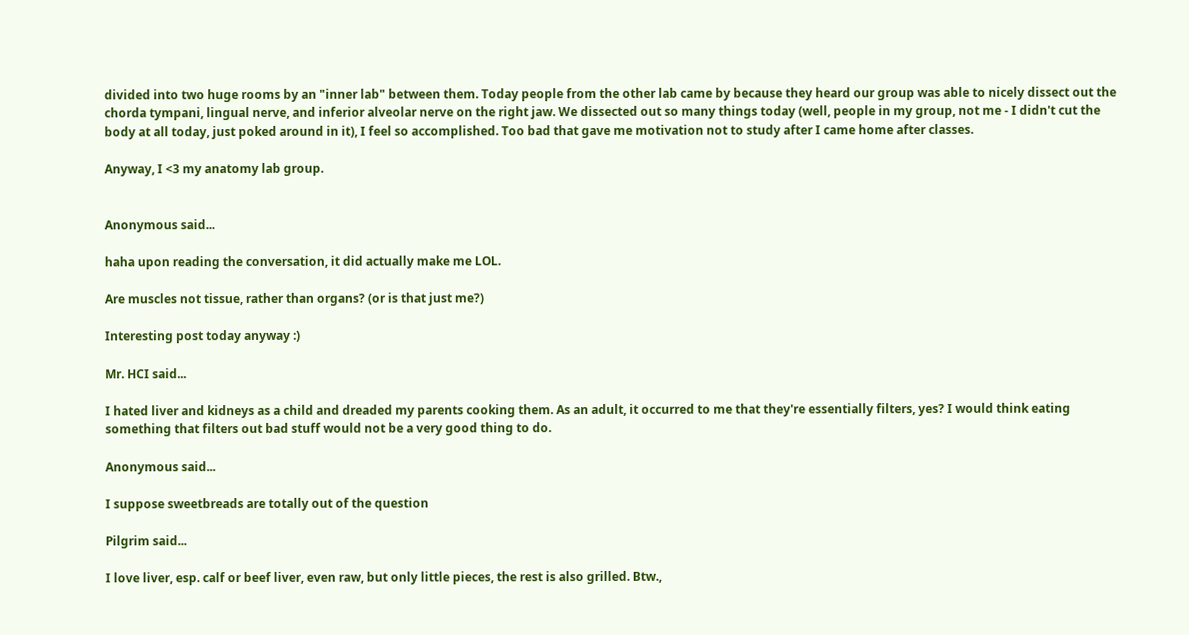divided into two huge rooms by an "inner lab" between them. Today people from the other lab came by because they heard our group was able to nicely dissect out the chorda tympani, lingual nerve, and inferior alveolar nerve on the right jaw. We dissected out so many things today (well, people in my group, not me - I didn't cut the body at all today, just poked around in it), I feel so accomplished. Too bad that gave me motivation not to study after I came home after classes.

Anyway, I <3 my anatomy lab group.


Anonymous said...

haha upon reading the conversation, it did actually make me LOL.

Are muscles not tissue, rather than organs? (or is that just me?)

Interesting post today anyway :)

Mr. HCI said...

I hated liver and kidneys as a child and dreaded my parents cooking them. As an adult, it occurred to me that they're essentially filters, yes? I would think eating something that filters out bad stuff would not be a very good thing to do.

Anonymous said...

I suppose sweetbreads are totally out of the question

Pilgrim said...

I love liver, esp. calf or beef liver, even raw, but only little pieces, the rest is also grilled. Btw.,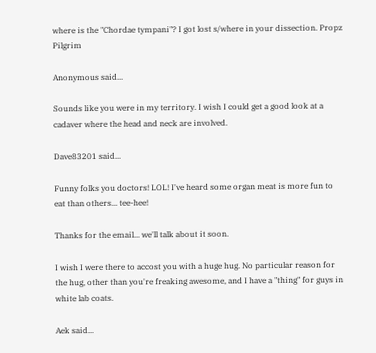where is the "Chordae tympani"? I got lost s/where in your dissection. Propz Pilgrim

Anonymous said...

Sounds like you were in my territory. I wish I could get a good look at a cadaver where the head and neck are involved.

Dave83201 said...

Funny folks you doctors! LOL! I've heard some organ meat is more fun to eat than others... tee-hee!

Thanks for the email... we'll talk about it soon.

I wish I were there to accost you with a huge hug. No particular reason for the hug, other than you're freaking awesome, and I have a "thing" for guys in white lab coats.

Aek said...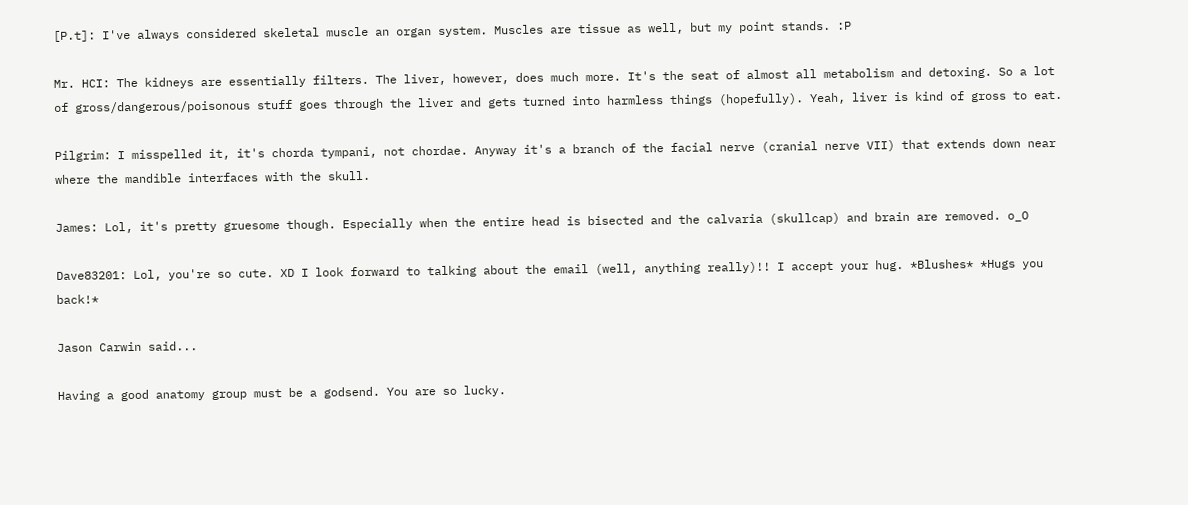[P.t]: I've always considered skeletal muscle an organ system. Muscles are tissue as well, but my point stands. :P

Mr. HCI: The kidneys are essentially filters. The liver, however, does much more. It's the seat of almost all metabolism and detoxing. So a lot of gross/dangerous/poisonous stuff goes through the liver and gets turned into harmless things (hopefully). Yeah, liver is kind of gross to eat.

Pilgrim: I misspelled it, it's chorda tympani, not chordae. Anyway it's a branch of the facial nerve (cranial nerve VII) that extends down near where the mandible interfaces with the skull.

James: Lol, it's pretty gruesome though. Especially when the entire head is bisected and the calvaria (skullcap) and brain are removed. o_O

Dave83201: Lol, you're so cute. XD I look forward to talking about the email (well, anything really)!! I accept your hug. *Blushes* *Hugs you back!*

Jason Carwin said...

Having a good anatomy group must be a godsend. You are so lucky.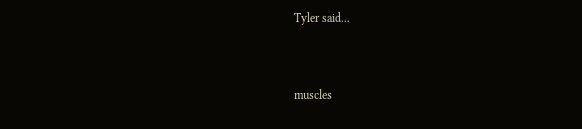Tyler said...


muscles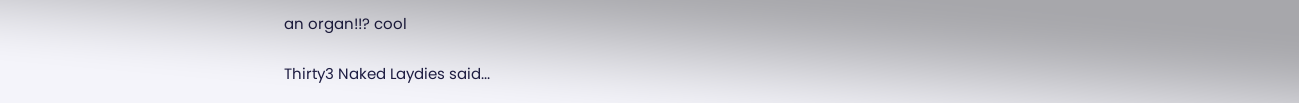an organ!!? cool

Thirty3 Naked Laydies said...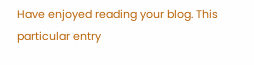Have enjoyed reading your blog. This particular entry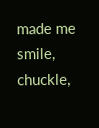made me smile, chuckle,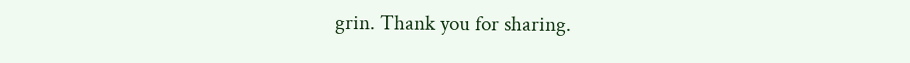grin. Thank you for sharing.